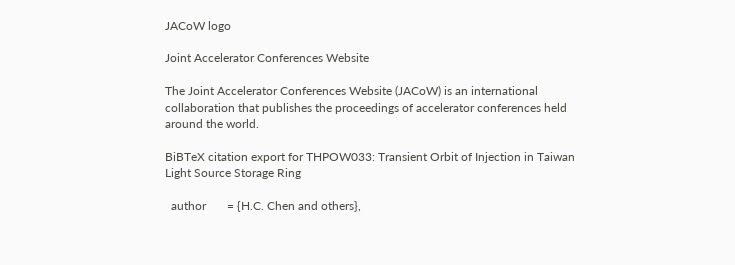JACoW logo

Joint Accelerator Conferences Website

The Joint Accelerator Conferences Website (JACoW) is an international collaboration that publishes the proceedings of accelerator conferences held around the world.

BiBTeX citation export for THPOW033: Transient Orbit of Injection in Taiwan Light Source Storage Ring

  author       = {H.C. Chen and others},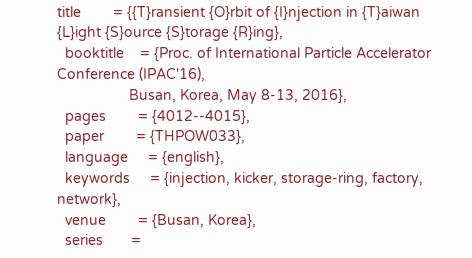title        = {{T}ransient {O}rbit of {I}njection in {T}aiwan {L}ight {S}ource {S}torage {R}ing},
  booktitle    = {Proc. of International Particle Accelerator Conference (IPAC'16),
                  Busan, Korea, May 8-13, 2016},
  pages        = {4012--4015},
  paper        = {THPOW033},
  language     = {english},
  keywords     = {injection, kicker, storage-ring, factory, network},
  venue        = {Busan, Korea},
  series       =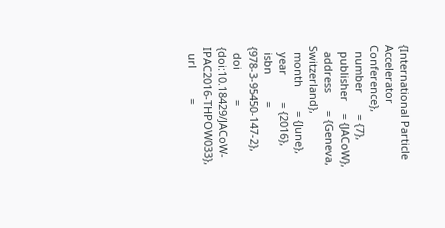{International Particle Accelerator Conference},
  number       = {7},
  publisher    = {JACoW},
  address      = {Geneva, Switzerland},
  month        = {June},
  year         = {2016},
  isbn         = {978-3-95450-147-2},
  doi          = {doi:10.18429/JACoW-IPAC2016-THPOW033},
  url          =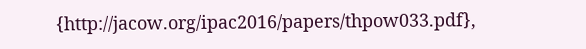{http://jacow.org/ipac2016/papers/thpow033.pdf},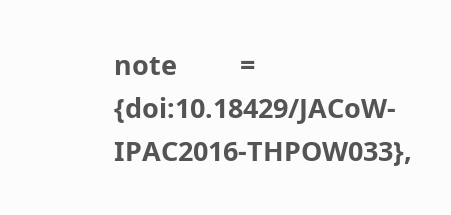note         = {doi:10.18429/JACoW-IPAC2016-THPOW033},